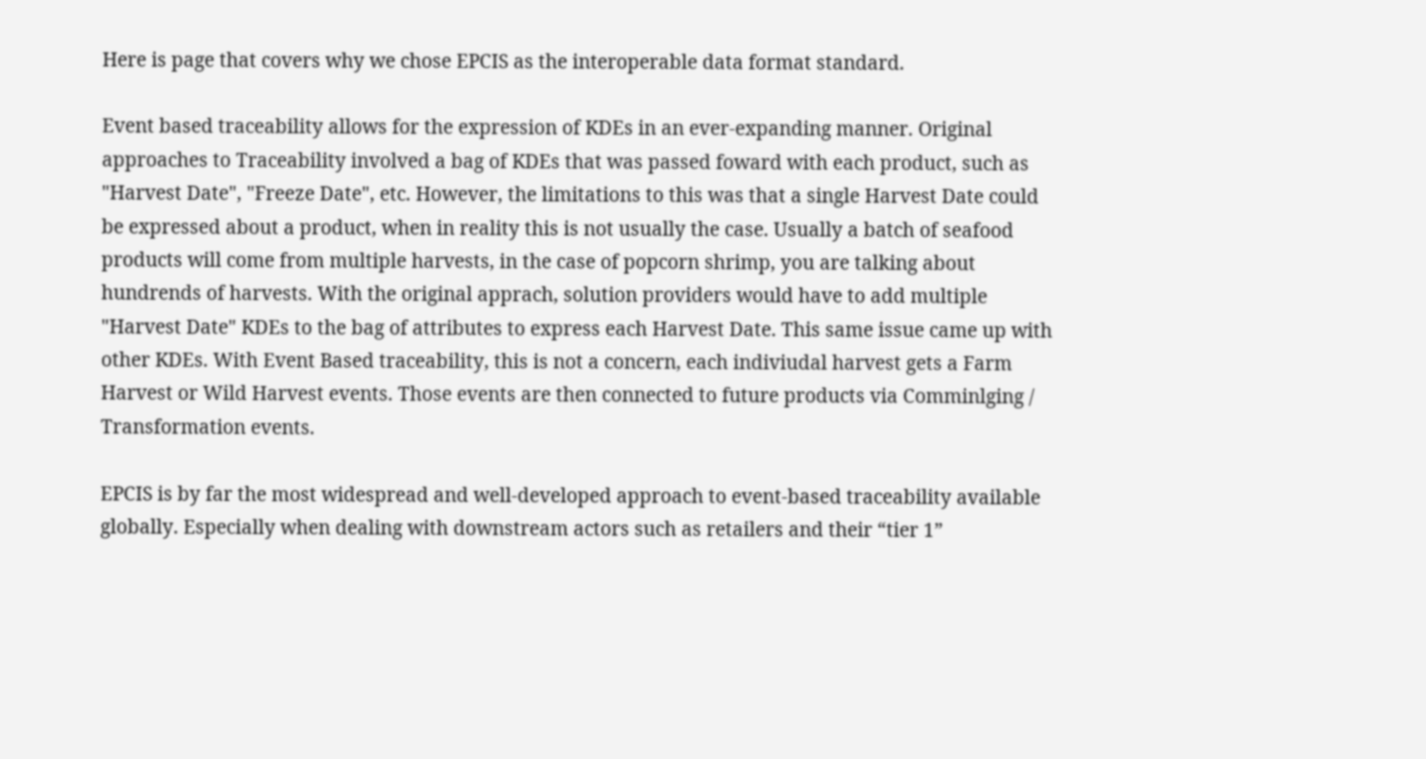Here is page that covers why we chose EPCIS as the interoperable data format standard.

Event based traceability allows for the expression of KDEs in an ever-expanding manner. Original approaches to Traceability involved a bag of KDEs that was passed foward with each product, such as "Harvest Date", "Freeze Date", etc. However, the limitations to this was that a single Harvest Date could be expressed about a product, when in reality this is not usually the case. Usually a batch of seafood products will come from multiple harvests, in the case of popcorn shrimp, you are talking about hundrends of harvests. With the original apprach, solution providers would have to add multiple "Harvest Date" KDEs to the bag of attributes to express each Harvest Date. This same issue came up with other KDEs. With Event Based traceability, this is not a concern, each indiviudal harvest gets a Farm Harvest or Wild Harvest events. Those events are then connected to future products via Comminlging / Transformation events.

EPCIS is by far the most widespread and well-developed approach to event-based traceability available globally. Especially when dealing with downstream actors such as retailers and their “tier 1”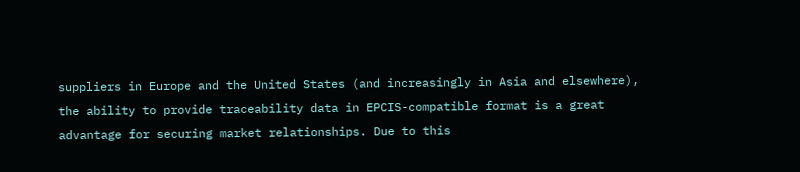suppliers in Europe and the United States (and increasingly in Asia and elsewhere), the ability to provide traceability data in EPCIS-compatible format is a great advantage for securing market relationships. Due to this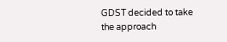GDST decided to take the approach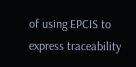of using EPCIS to express traceability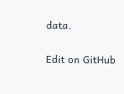data.

Edit on GitHub